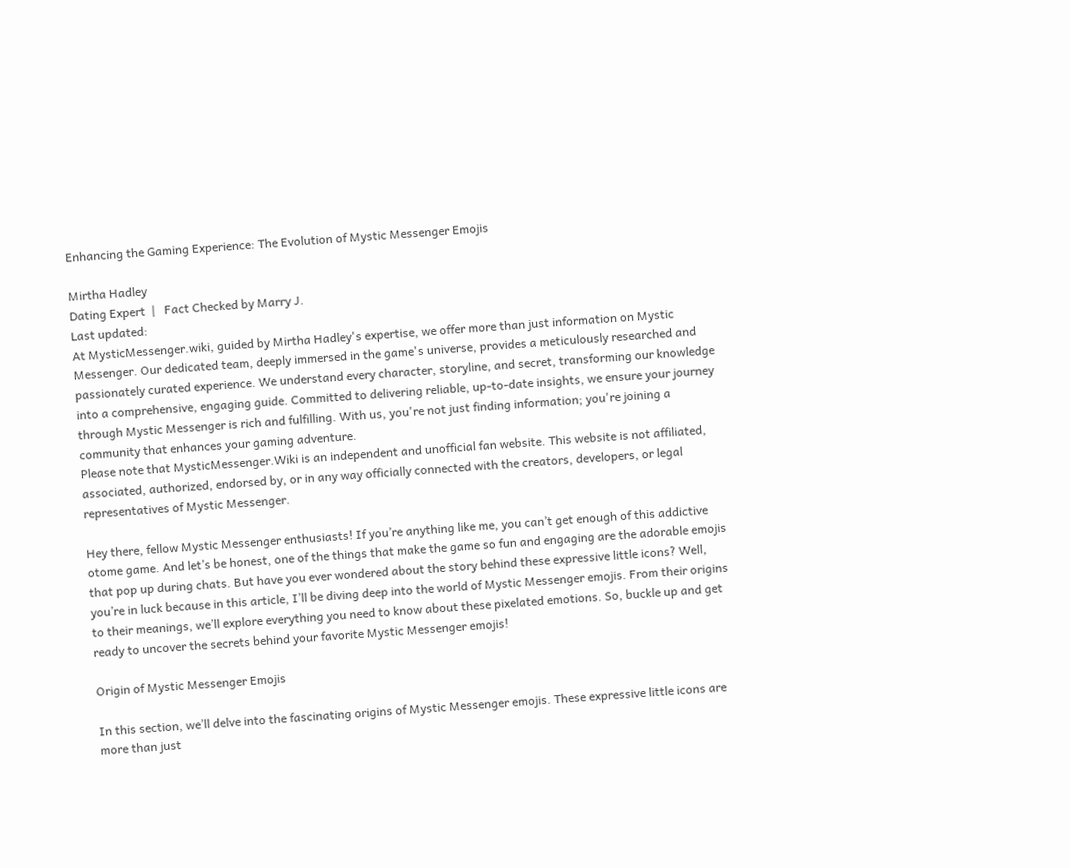Enhancing the Gaming Experience: The Evolution of Mystic Messenger Emojis

Mirtha Hadley
Dating Expert  |   Fact Checked by Marry J.
Last updated:
At MysticMessenger.wiki, guided by Mirtha Hadley's expertise, we offer more than just information on Mystic Messenger. Our dedicated team, deeply immersed in the game's universe, provides a meticulously researched and passionately curated experience. We understand every character, storyline, and secret, transforming our knowledge into a comprehensive, engaging guide. Committed to delivering reliable, up-to-date insights, we ensure your journey through Mystic Messenger is rich and fulfilling. With us, you're not just finding information; you're joining a community that enhances your gaming adventure.
Please note that MysticMessenger.Wiki is an independent and unofficial fan website. This website is not affiliated, associated, authorized, endorsed by, or in any way officially connected with the creators, developers, or legal representatives of Mystic Messenger.

Hey there, fellow Mystic Messenger enthusiasts! If you’re anything like me, you can’t get enough of this addictive otome game. And let’s be honest, one of the things that make the game so fun and engaging are the adorable emojis that pop up during chats. But have you ever wondered about the story behind these expressive little icons? Well, you’re in luck because in this article, I’ll be diving deep into the world of Mystic Messenger emojis. From their origins to their meanings, we’ll explore everything you need to know about these pixelated emotions. So, buckle up and get ready to uncover the secrets behind your favorite Mystic Messenger emojis!

Origin of Mystic Messenger Emojis

In this section, we’ll delve into the fascinating origins of Mystic Messenger emojis. These expressive little icons are more than just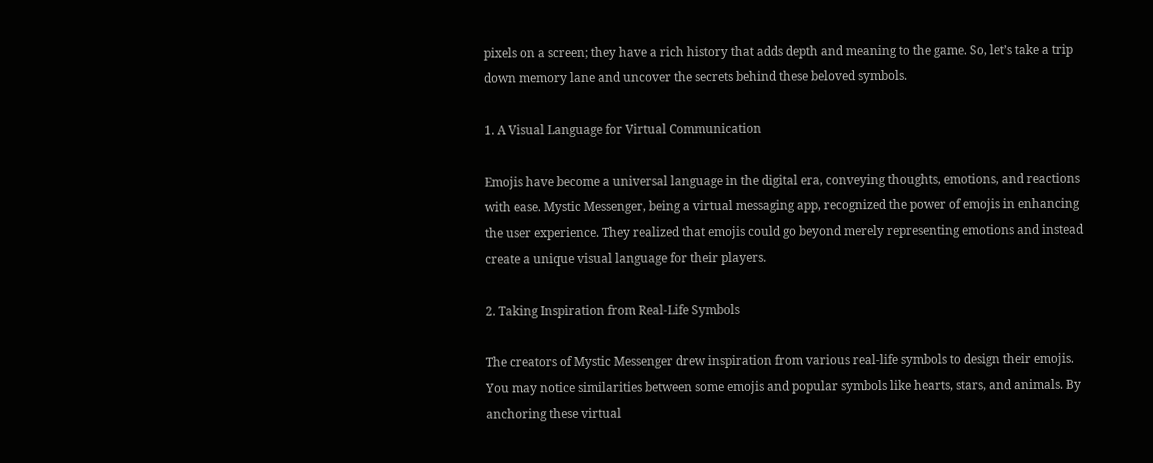pixels on a screen; they have a rich history that adds depth and meaning to the game. So, let’s take a trip down memory lane and uncover the secrets behind these beloved symbols.

1. A Visual Language for Virtual Communication

Emojis have become a universal language in the digital era, conveying thoughts, emotions, and reactions with ease. Mystic Messenger, being a virtual messaging app, recognized the power of emojis in enhancing the user experience. They realized that emojis could go beyond merely representing emotions and instead create a unique visual language for their players.

2. Taking Inspiration from Real-Life Symbols

The creators of Mystic Messenger drew inspiration from various real-life symbols to design their emojis. You may notice similarities between some emojis and popular symbols like hearts, stars, and animals. By anchoring these virtual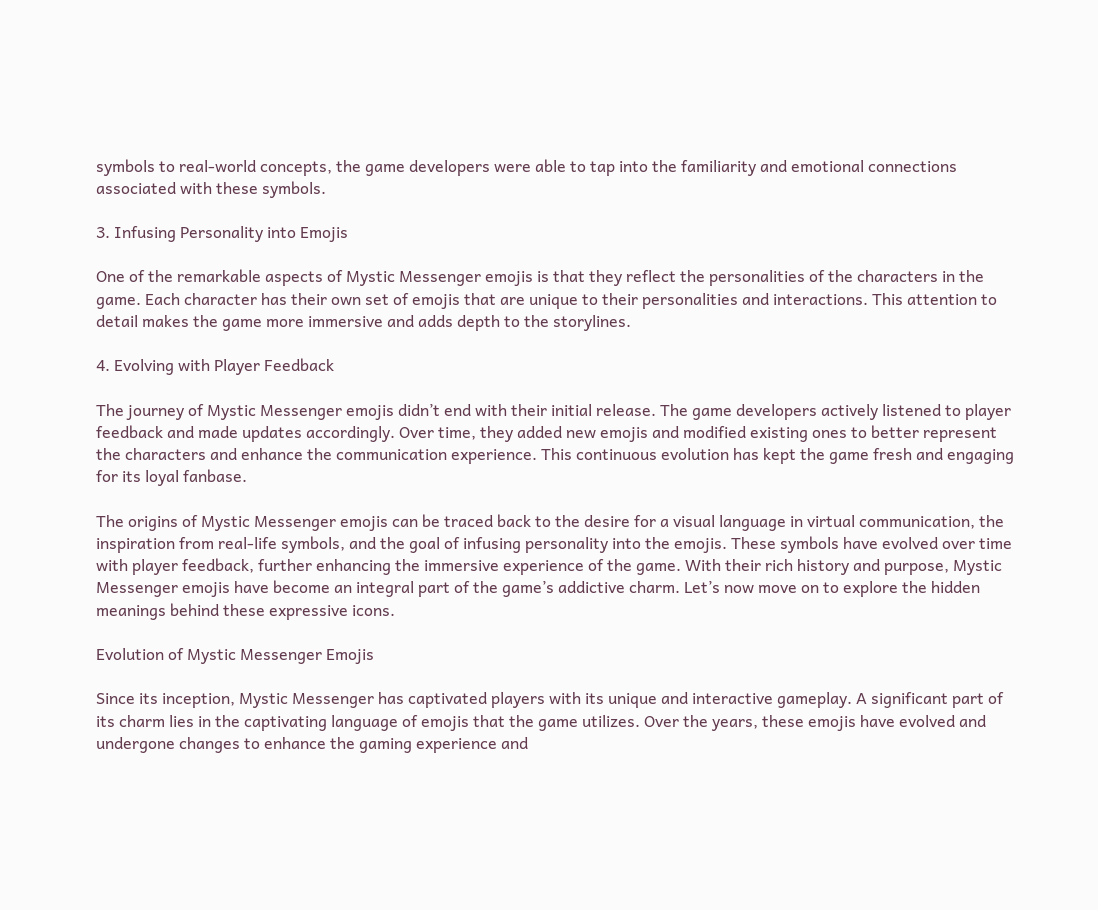symbols to real-world concepts, the game developers were able to tap into the familiarity and emotional connections associated with these symbols.

3. Infusing Personality into Emojis

One of the remarkable aspects of Mystic Messenger emojis is that they reflect the personalities of the characters in the game. Each character has their own set of emojis that are unique to their personalities and interactions. This attention to detail makes the game more immersive and adds depth to the storylines.

4. Evolving with Player Feedback

The journey of Mystic Messenger emojis didn’t end with their initial release. The game developers actively listened to player feedback and made updates accordingly. Over time, they added new emojis and modified existing ones to better represent the characters and enhance the communication experience. This continuous evolution has kept the game fresh and engaging for its loyal fanbase.

The origins of Mystic Messenger emojis can be traced back to the desire for a visual language in virtual communication, the inspiration from real-life symbols, and the goal of infusing personality into the emojis. These symbols have evolved over time with player feedback, further enhancing the immersive experience of the game. With their rich history and purpose, Mystic Messenger emojis have become an integral part of the game’s addictive charm. Let’s now move on to explore the hidden meanings behind these expressive icons.

Evolution of Mystic Messenger Emojis

Since its inception, Mystic Messenger has captivated players with its unique and interactive gameplay. A significant part of its charm lies in the captivating language of emojis that the game utilizes. Over the years, these emojis have evolved and undergone changes to enhance the gaming experience and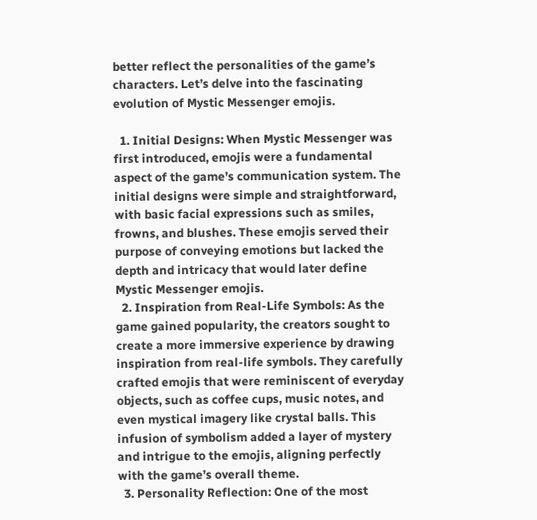better reflect the personalities of the game’s characters. Let’s delve into the fascinating evolution of Mystic Messenger emojis.

  1. Initial Designs: When Mystic Messenger was first introduced, emojis were a fundamental aspect of the game’s communication system. The initial designs were simple and straightforward, with basic facial expressions such as smiles, frowns, and blushes. These emojis served their purpose of conveying emotions but lacked the depth and intricacy that would later define Mystic Messenger emojis.
  2. Inspiration from Real-Life Symbols: As the game gained popularity, the creators sought to create a more immersive experience by drawing inspiration from real-life symbols. They carefully crafted emojis that were reminiscent of everyday objects, such as coffee cups, music notes, and even mystical imagery like crystal balls. This infusion of symbolism added a layer of mystery and intrigue to the emojis, aligning perfectly with the game’s overall theme.
  3. Personality Reflection: One of the most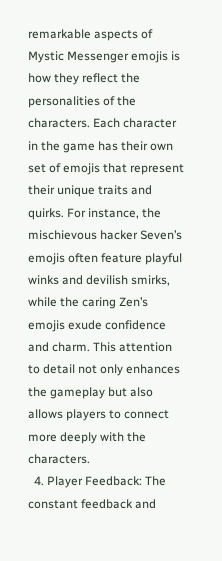remarkable aspects of Mystic Messenger emojis is how they reflect the personalities of the characters. Each character in the game has their own set of emojis that represent their unique traits and quirks. For instance, the mischievous hacker Seven’s emojis often feature playful winks and devilish smirks, while the caring Zen’s emojis exude confidence and charm. This attention to detail not only enhances the gameplay but also allows players to connect more deeply with the characters.
  4. Player Feedback: The constant feedback and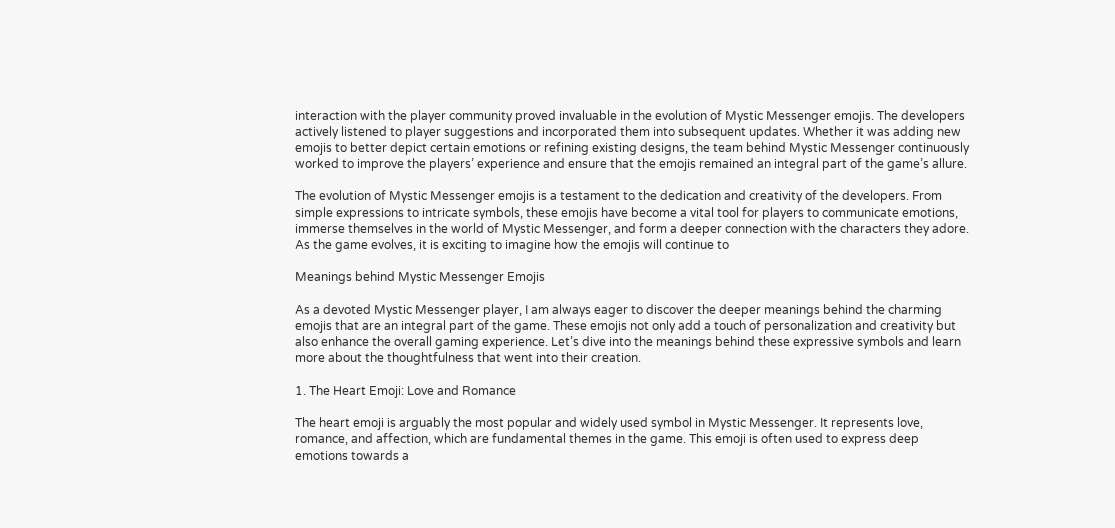interaction with the player community proved invaluable in the evolution of Mystic Messenger emojis. The developers actively listened to player suggestions and incorporated them into subsequent updates. Whether it was adding new emojis to better depict certain emotions or refining existing designs, the team behind Mystic Messenger continuously worked to improve the players’ experience and ensure that the emojis remained an integral part of the game’s allure.

The evolution of Mystic Messenger emojis is a testament to the dedication and creativity of the developers. From simple expressions to intricate symbols, these emojis have become a vital tool for players to communicate emotions, immerse themselves in the world of Mystic Messenger, and form a deeper connection with the characters they adore. As the game evolves, it is exciting to imagine how the emojis will continue to

Meanings behind Mystic Messenger Emojis

As a devoted Mystic Messenger player, I am always eager to discover the deeper meanings behind the charming emojis that are an integral part of the game. These emojis not only add a touch of personalization and creativity but also enhance the overall gaming experience. Let’s dive into the meanings behind these expressive symbols and learn more about the thoughtfulness that went into their creation.

1. The Heart Emoji: Love and Romance

The heart emoji is arguably the most popular and widely used symbol in Mystic Messenger. It represents love, romance, and affection, which are fundamental themes in the game. This emoji is often used to express deep emotions towards a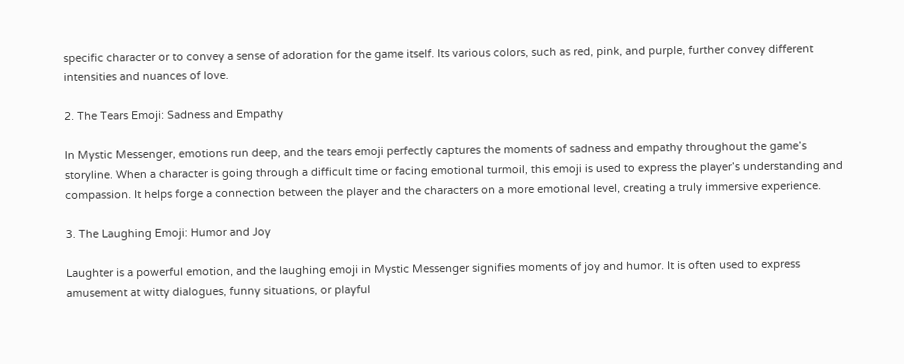specific character or to convey a sense of adoration for the game itself. Its various colors, such as red, pink, and purple, further convey different intensities and nuances of love.

2. The Tears Emoji: Sadness and Empathy

In Mystic Messenger, emotions run deep, and the tears emoji perfectly captures the moments of sadness and empathy throughout the game’s storyline. When a character is going through a difficult time or facing emotional turmoil, this emoji is used to express the player’s understanding and compassion. It helps forge a connection between the player and the characters on a more emotional level, creating a truly immersive experience.

3. The Laughing Emoji: Humor and Joy

Laughter is a powerful emotion, and the laughing emoji in Mystic Messenger signifies moments of joy and humor. It is often used to express amusement at witty dialogues, funny situations, or playful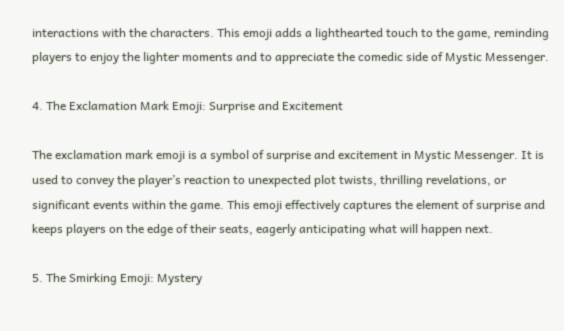interactions with the characters. This emoji adds a lighthearted touch to the game, reminding players to enjoy the lighter moments and to appreciate the comedic side of Mystic Messenger.

4. The Exclamation Mark Emoji: Surprise and Excitement

The exclamation mark emoji is a symbol of surprise and excitement in Mystic Messenger. It is used to convey the player’s reaction to unexpected plot twists, thrilling revelations, or significant events within the game. This emoji effectively captures the element of surprise and keeps players on the edge of their seats, eagerly anticipating what will happen next.

5. The Smirking Emoji: Mystery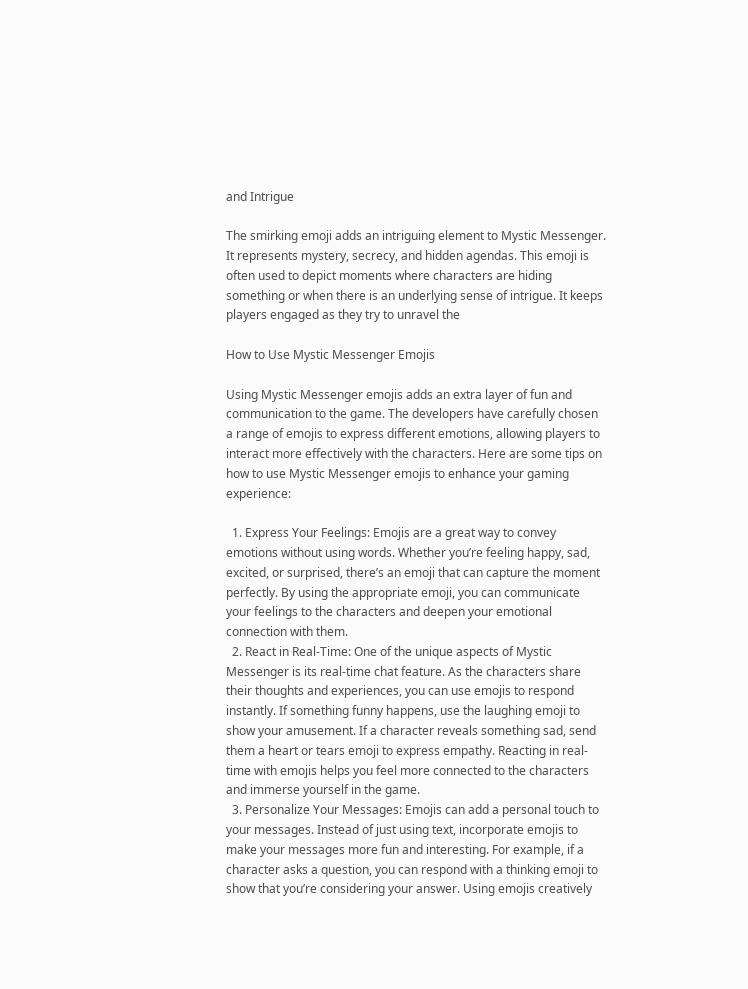and Intrigue

The smirking emoji adds an intriguing element to Mystic Messenger. It represents mystery, secrecy, and hidden agendas. This emoji is often used to depict moments where characters are hiding something or when there is an underlying sense of intrigue. It keeps players engaged as they try to unravel the

How to Use Mystic Messenger Emojis

Using Mystic Messenger emojis adds an extra layer of fun and communication to the game. The developers have carefully chosen a range of emojis to express different emotions, allowing players to interact more effectively with the characters. Here are some tips on how to use Mystic Messenger emojis to enhance your gaming experience:

  1. Express Your Feelings: Emojis are a great way to convey emotions without using words. Whether you’re feeling happy, sad, excited, or surprised, there’s an emoji that can capture the moment perfectly. By using the appropriate emoji, you can communicate your feelings to the characters and deepen your emotional connection with them.
  2. React in Real-Time: One of the unique aspects of Mystic Messenger is its real-time chat feature. As the characters share their thoughts and experiences, you can use emojis to respond instantly. If something funny happens, use the laughing emoji to show your amusement. If a character reveals something sad, send them a heart or tears emoji to express empathy. Reacting in real-time with emojis helps you feel more connected to the characters and immerse yourself in the game.
  3. Personalize Your Messages: Emojis can add a personal touch to your messages. Instead of just using text, incorporate emojis to make your messages more fun and interesting. For example, if a character asks a question, you can respond with a thinking emoji to show that you’re considering your answer. Using emojis creatively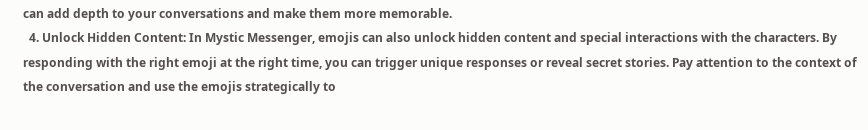can add depth to your conversations and make them more memorable.
  4. Unlock Hidden Content: In Mystic Messenger, emojis can also unlock hidden content and special interactions with the characters. By responding with the right emoji at the right time, you can trigger unique responses or reveal secret stories. Pay attention to the context of the conversation and use the emojis strategically to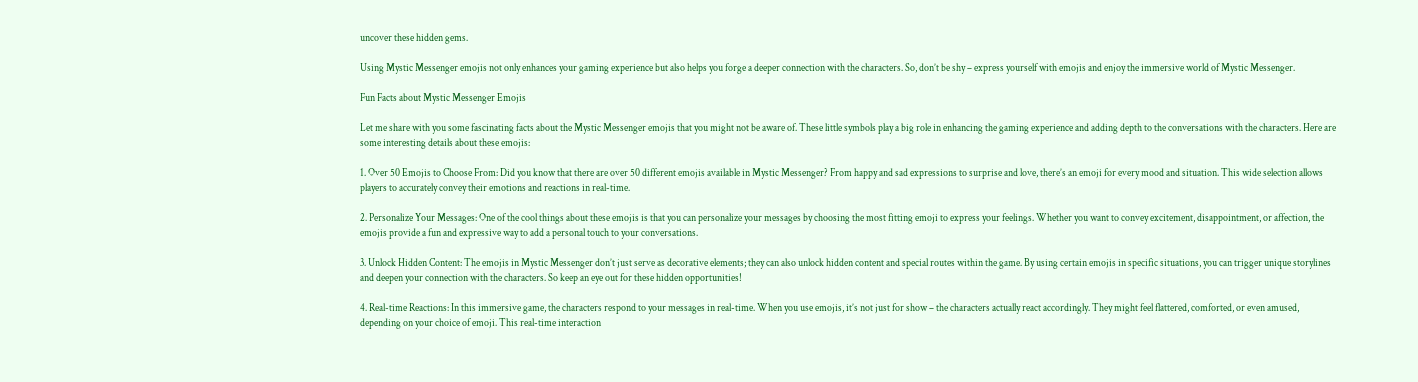uncover these hidden gems.

Using Mystic Messenger emojis not only enhances your gaming experience but also helps you forge a deeper connection with the characters. So, don’t be shy – express yourself with emojis and enjoy the immersive world of Mystic Messenger.

Fun Facts about Mystic Messenger Emojis

Let me share with you some fascinating facts about the Mystic Messenger emojis that you might not be aware of. These little symbols play a big role in enhancing the gaming experience and adding depth to the conversations with the characters. Here are some interesting details about these emojis:

1. Over 50 Emojis to Choose From: Did you know that there are over 50 different emojis available in Mystic Messenger? From happy and sad expressions to surprise and love, there’s an emoji for every mood and situation. This wide selection allows players to accurately convey their emotions and reactions in real-time.

2. Personalize Your Messages: One of the cool things about these emojis is that you can personalize your messages by choosing the most fitting emoji to express your feelings. Whether you want to convey excitement, disappointment, or affection, the emojis provide a fun and expressive way to add a personal touch to your conversations.

3. Unlock Hidden Content: The emojis in Mystic Messenger don’t just serve as decorative elements; they can also unlock hidden content and special routes within the game. By using certain emojis in specific situations, you can trigger unique storylines and deepen your connection with the characters. So keep an eye out for these hidden opportunities!

4. Real-time Reactions: In this immersive game, the characters respond to your messages in real-time. When you use emojis, it’s not just for show – the characters actually react accordingly. They might feel flattered, comforted, or even amused, depending on your choice of emoji. This real-time interaction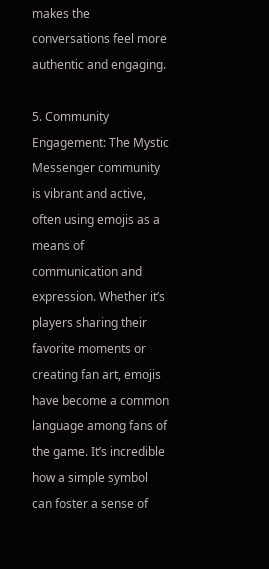makes the conversations feel more authentic and engaging.

5. Community Engagement: The Mystic Messenger community is vibrant and active, often using emojis as a means of communication and expression. Whether it’s players sharing their favorite moments or creating fan art, emojis have become a common language among fans of the game. It’s incredible how a simple symbol can foster a sense of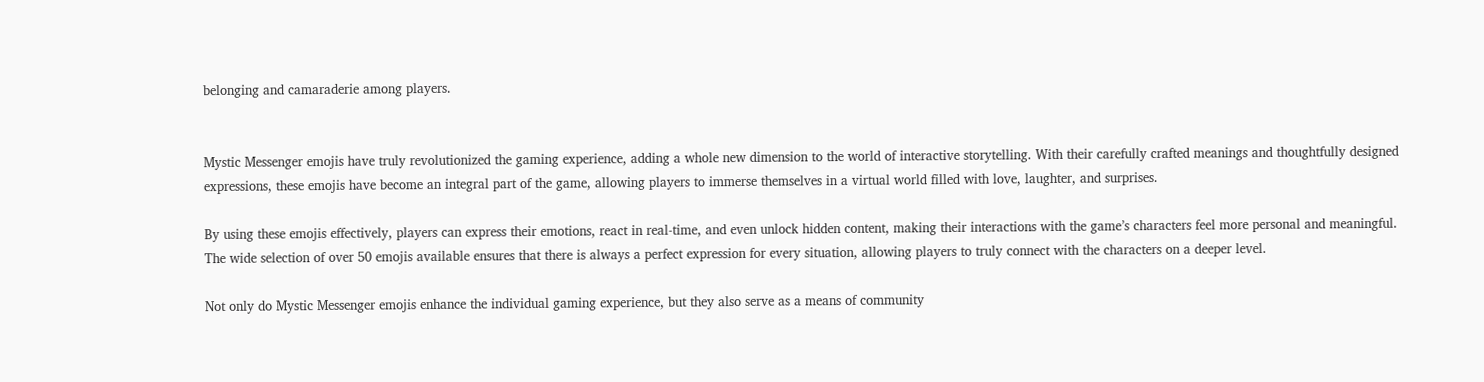belonging and camaraderie among players.


Mystic Messenger emojis have truly revolutionized the gaming experience, adding a whole new dimension to the world of interactive storytelling. With their carefully crafted meanings and thoughtfully designed expressions, these emojis have become an integral part of the game, allowing players to immerse themselves in a virtual world filled with love, laughter, and surprises.

By using these emojis effectively, players can express their emotions, react in real-time, and even unlock hidden content, making their interactions with the game’s characters feel more personal and meaningful. The wide selection of over 50 emojis available ensures that there is always a perfect expression for every situation, allowing players to truly connect with the characters on a deeper level.

Not only do Mystic Messenger emojis enhance the individual gaming experience, but they also serve as a means of community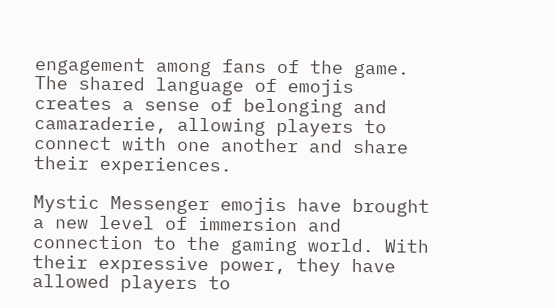engagement among fans of the game. The shared language of emojis creates a sense of belonging and camaraderie, allowing players to connect with one another and share their experiences.

Mystic Messenger emojis have brought a new level of immersion and connection to the gaming world. With their expressive power, they have allowed players to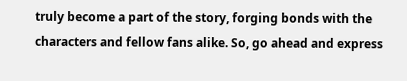truly become a part of the story, forging bonds with the characters and fellow fans alike. So, go ahead and express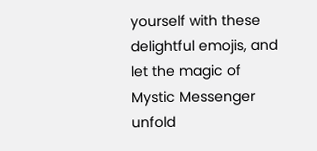yourself with these delightful emojis, and let the magic of Mystic Messenger unfold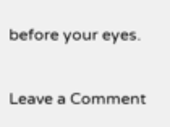before your eyes.

Leave a Comment